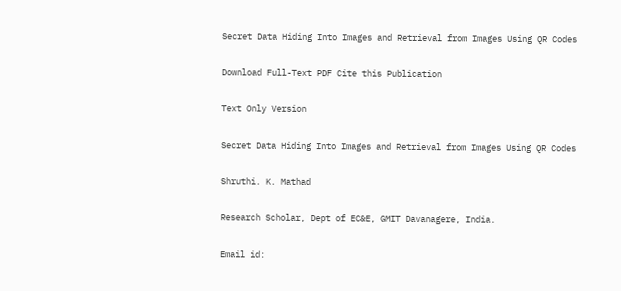Secret Data Hiding Into Images and Retrieval from Images Using QR Codes

Download Full-Text PDF Cite this Publication

Text Only Version

Secret Data Hiding Into Images and Retrieval from Images Using QR Codes

Shruthi. K. Mathad

Research Scholar, Dept of EC&E, GMIT Davanagere, India.

Email id: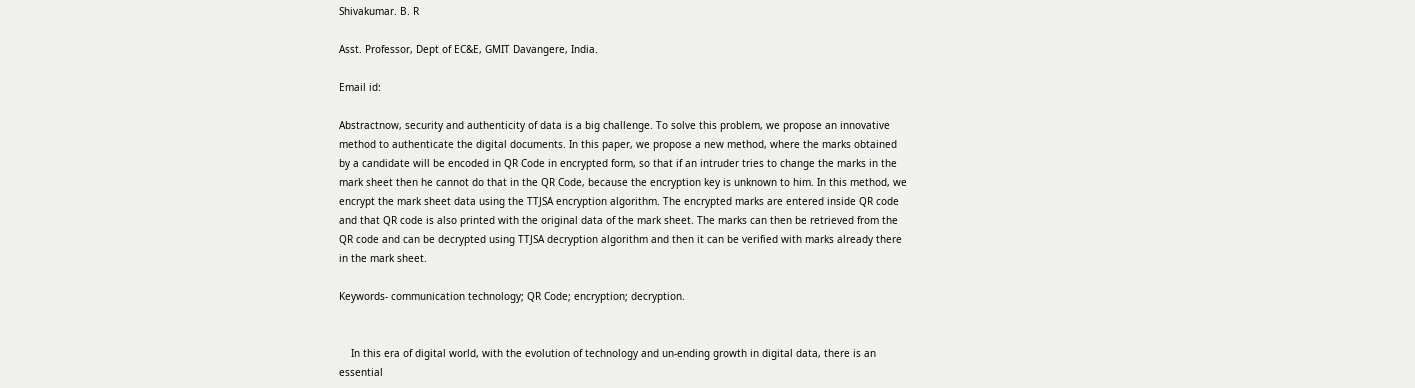Shivakumar. B. R

Asst. Professor, Dept of EC&E, GMIT Davangere, India.

Email id:

Abstractnow, security and authenticity of data is a big challenge. To solve this problem, we propose an innovative method to authenticate the digital documents. In this paper, we propose a new method, where the marks obtained by a candidate will be encoded in QR Code in encrypted form, so that if an intruder tries to change the marks in the mark sheet then he cannot do that in the QR Code, because the encryption key is unknown to him. In this method, we encrypt the mark sheet data using the TTJSA encryption algorithm. The encrypted marks are entered inside QR code and that QR code is also printed with the original data of the mark sheet. The marks can then be retrieved from the QR code and can be decrypted using TTJSA decryption algorithm and then it can be verified with marks already there in the mark sheet.

Keywords- communication technology; QR Code; encryption; decryption.


    In this era of digital world, with the evolution of technology and un-ending growth in digital data, there is an essential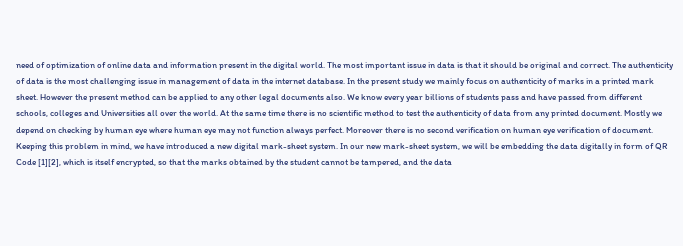need of optimization of online data and information present in the digital world. The most important issue in data is that it should be original and correct. The authenticity of data is the most challenging issue in management of data in the internet database. In the present study we mainly focus on authenticity of marks in a printed mark sheet. However the present method can be applied to any other legal documents also. We know every year billions of students pass and have passed from different schools, colleges and Universities all over the world. At the same time there is no scientific method to test the authenticity of data from any printed document. Mostly we depend on checking by human eye where human eye may not function always perfect. Moreover there is no second verification on human eye verification of document. Keeping this problem in mind, we have introduced a new digital mark-sheet system. In our new mark-sheet system, we will be embedding the data digitally in form of QR Code [1][2], which is itself encrypted, so that the marks obtained by the student cannot be tampered, and the data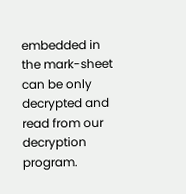embedded in the mark-sheet can be only decrypted and read from our decryption program.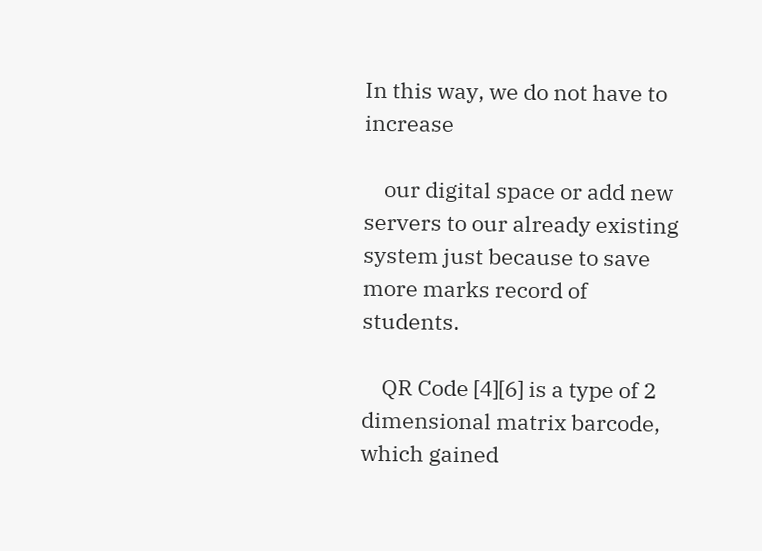In this way, we do not have to increase

    our digital space or add new servers to our already existing system just because to save more marks record of students.

    QR Code [4][6] is a type of 2 dimensional matrix barcode, which gained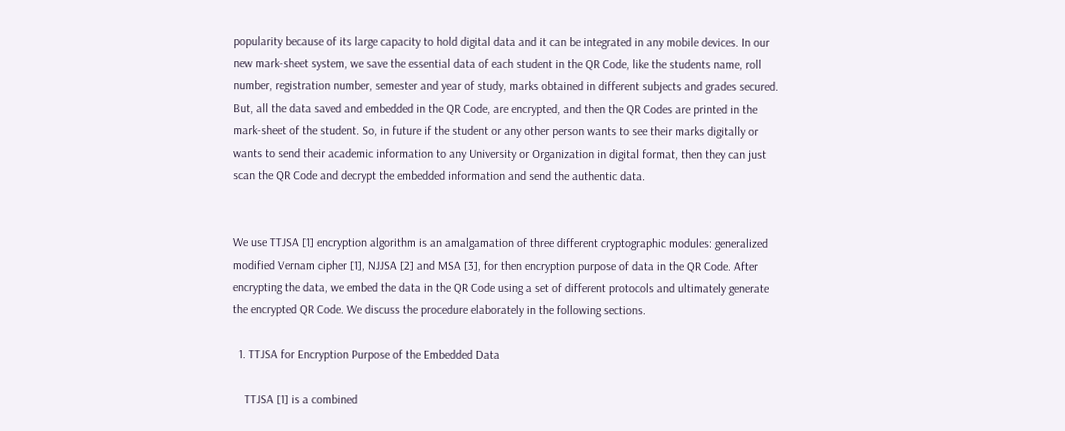popularity because of its large capacity to hold digital data and it can be integrated in any mobile devices. In our new mark-sheet system, we save the essential data of each student in the QR Code, like the students name, roll number, registration number, semester and year of study, marks obtained in different subjects and grades secured. But, all the data saved and embedded in the QR Code, are encrypted, and then the QR Codes are printed in the mark-sheet of the student. So, in future if the student or any other person wants to see their marks digitally or wants to send their academic information to any University or Organization in digital format, then they can just scan the QR Code and decrypt the embedded information and send the authentic data.


We use TTJSA [1] encryption algorithm is an amalgamation of three different cryptographic modules: generalized modified Vernam cipher [1], NJJSA [2] and MSA [3], for then encryption purpose of data in the QR Code. After encrypting the data, we embed the data in the QR Code using a set of different protocols and ultimately generate the encrypted QR Code. We discuss the procedure elaborately in the following sections.

  1. TTJSA for Encryption Purpose of the Embedded Data

    TTJSA [1] is a combined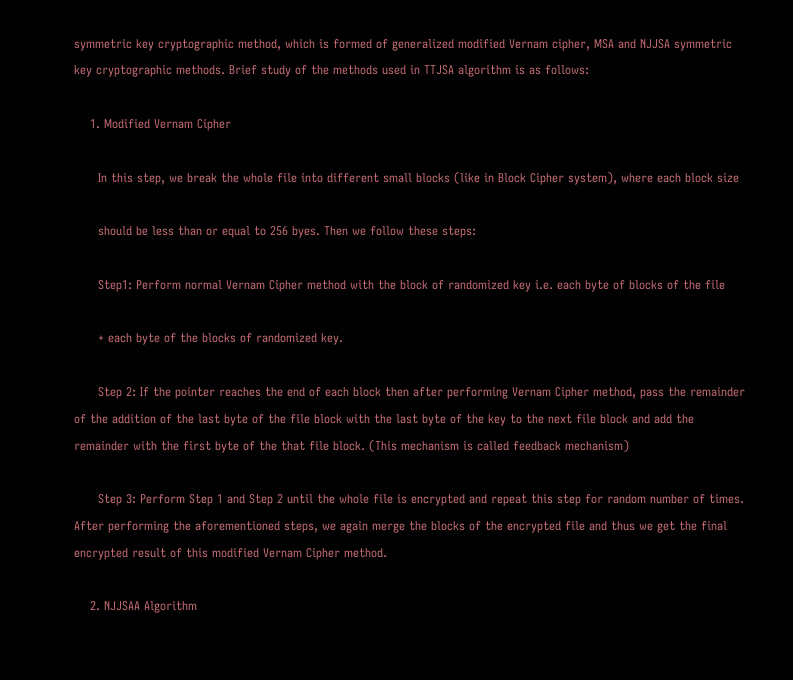symmetric key cryptographic method, which is formed of generalized modified Vernam cipher, MSA and NJJSA symmetric key cryptographic methods. Brief study of the methods used in TTJSA algorithm is as follows:

    1. Modified Vernam Cipher

      In this step, we break the whole file into different small blocks (like in Block Cipher system), where each block size

      should be less than or equal to 256 byes. Then we follow these steps:

      Step1: Perform normal Vernam Cipher method with the block of randomized key i.e. each byte of blocks of the file

      + each byte of the blocks of randomized key.

      Step 2: If the pointer reaches the end of each block then after performing Vernam Cipher method, pass the remainder of the addition of the last byte of the file block with the last byte of the key to the next file block and add the remainder with the first byte of the that file block. (This mechanism is called feedback mechanism)

      Step 3: Perform Step 1 and Step 2 until the whole file is encrypted and repeat this step for random number of times. After performing the aforementioned steps, we again merge the blocks of the encrypted file and thus we get the final encrypted result of this modified Vernam Cipher method.

    2. NJJSAA Algorithm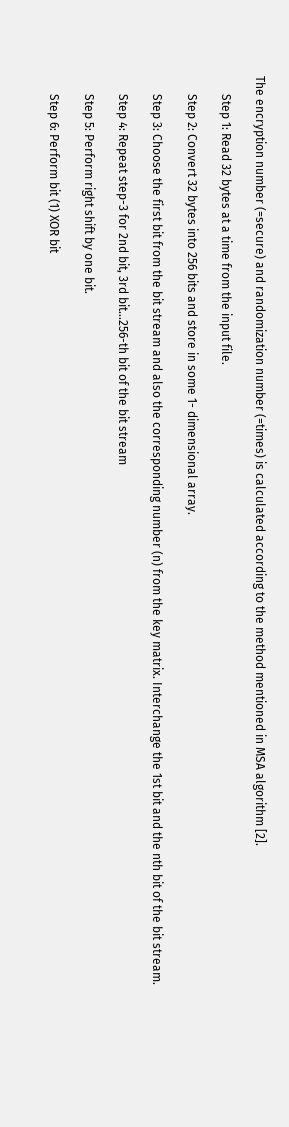The encryption number (=secure) and randomization number (=times) is calculated according to the method mentioned in MSA algorithm [2].

      Step 1: Read 32 bytes at a time from the input file.

      Step 2: Convert 32 bytes into 256 bits and store in some 1- dimensional array.

      Step 3: Choose the first bit from the bit stream and also the corresponding number (n) from the key matrix. Interchange the 1st bit and the nth bit of the bit stream.

      Step 4: Repeat step-3 for 2nd bit, 3rd bit…256-th bit of the bit stream

      Step 5: Perform right shift by one bit.

      Step 6: Perform bit (1) XOR bit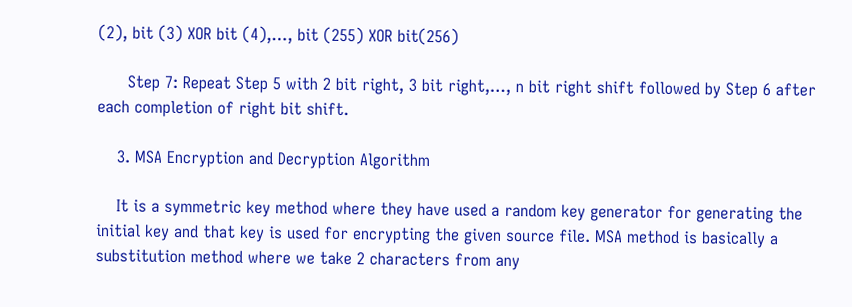(2), bit (3) XOR bit (4),…, bit (255) XOR bit(256)

      Step 7: Repeat Step 5 with 2 bit right, 3 bit right,…, n bit right shift followed by Step 6 after each completion of right bit shift.

    3. MSA Encryption and Decryption Algorithm

    It is a symmetric key method where they have used a random key generator for generating the initial key and that key is used for encrypting the given source file. MSA method is basically a substitution method where we take 2 characters from any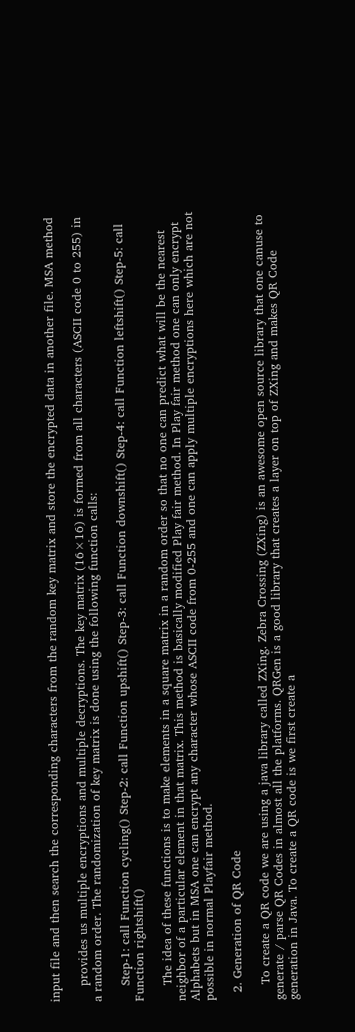input file and then search the corresponding characters from the random key matrix and store the encrypted data in another file. MSA method

    provides us multiple encryptions and multiple decryptions. The key matrix (16×16) is formed from all characters (ASCII code 0 to 255) in a random order. The randomization of key matrix is done using the following function calls:

    Step-1: call Function cycling() Step-2: call Function upshift() Step-3: call Function downshift() Step-4: call Function leftshift() Step-5: call Function rightshift()

    The idea of these functions is to make elements in a square matrix in a random order so that no one can predict what will be the nearest neighbor of a particular element in that matrix. This method is basically modified Play fair method. In Play fair method one can only encrypt Alphabets but in MSA one can encrypt any character whose ASCII code from 0-255 and one can apply multiple encryptions here which are not possible in normal Playfair method.

  2. Generation of QR Code

    To create a QR code we are using a java library called ZXing. Zebra Crossing (ZXing) is an awesome open source library that one canuse to generate / parse QR Codes in almost all the platforms. QRGen is a good library that creates a layer on top of ZXing and makes QR Code generation in Java. To create a QR code is we first create a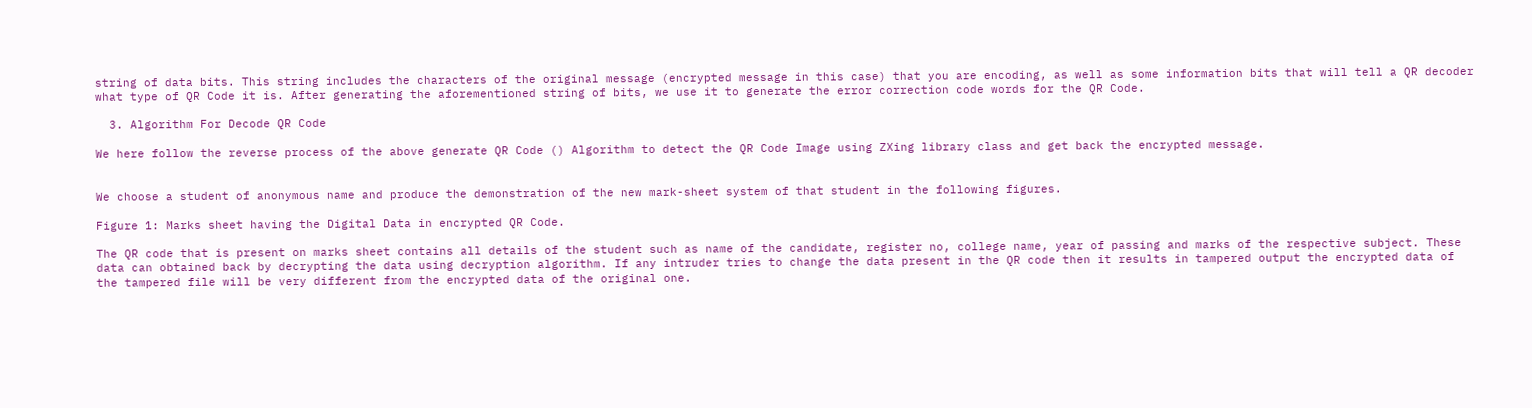string of data bits. This string includes the characters of the original message (encrypted message in this case) that you are encoding, as well as some information bits that will tell a QR decoder what type of QR Code it is. After generating the aforementioned string of bits, we use it to generate the error correction code words for the QR Code.

  3. Algorithm For Decode QR Code

We here follow the reverse process of the above generate QR Code () Algorithm to detect the QR Code Image using ZXing library class and get back the encrypted message.


We choose a student of anonymous name and produce the demonstration of the new mark-sheet system of that student in the following figures.

Figure 1: Marks sheet having the Digital Data in encrypted QR Code.

The QR code that is present on marks sheet contains all details of the student such as name of the candidate, register no, college name, year of passing and marks of the respective subject. These data can obtained back by decrypting the data using decryption algorithm. If any intruder tries to change the data present in the QR code then it results in tampered output the encrypted data of the tampered file will be very different from the encrypted data of the original one.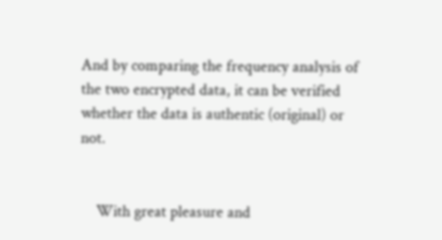And by comparing the frequency analysis of the two encrypted data, it can be verified whether the data is authentic (original) or not.


    With great pleasure and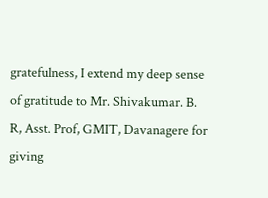gratefulness, I extend my deep sense of gratitude to Mr. Shivakumar. B. R, Asst. Prof, GMIT, Davanagere for giving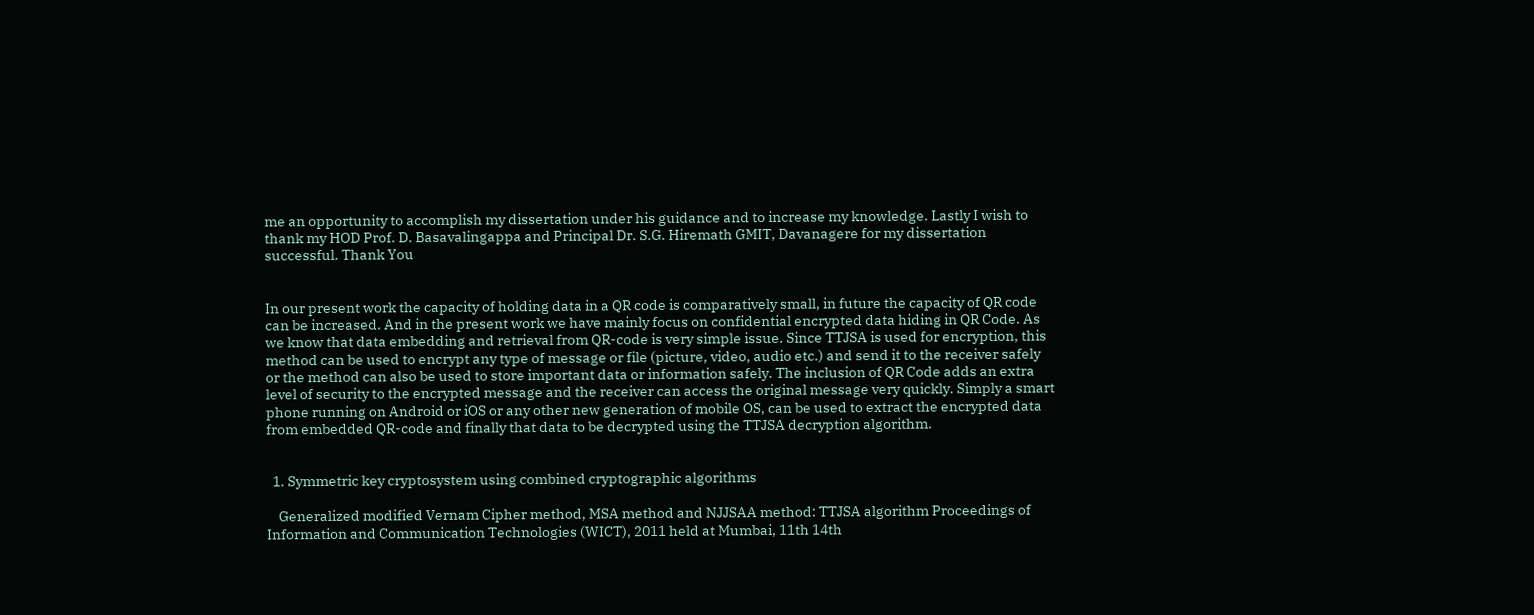me an opportunity to accomplish my dissertation under his guidance and to increase my knowledge. Lastly I wish to thank my HOD Prof. D. Basavalingappa and Principal Dr. S.G. Hiremath GMIT, Davanagere for my dissertation successful. Thank You


In our present work the capacity of holding data in a QR code is comparatively small, in future the capacity of QR code can be increased. And in the present work we have mainly focus on confidential encrypted data hiding in QR Code. As we know that data embedding and retrieval from QR-code is very simple issue. Since TTJSA is used for encryption, this method can be used to encrypt any type of message or file (picture, video, audio etc.) and send it to the receiver safely or the method can also be used to store important data or information safely. The inclusion of QR Code adds an extra level of security to the encrypted message and the receiver can access the original message very quickly. Simply a smart phone running on Android or iOS or any other new generation of mobile OS, can be used to extract the encrypted data from embedded QR-code and finally that data to be decrypted using the TTJSA decryption algorithm.


  1. Symmetric key cryptosystem using combined cryptographic algorithms

    Generalized modified Vernam Cipher method, MSA method and NJJSAA method: TTJSA algorithm Proceedings of Information and Communication Technologies (WICT), 2011 held at Mumbai, 11th 14th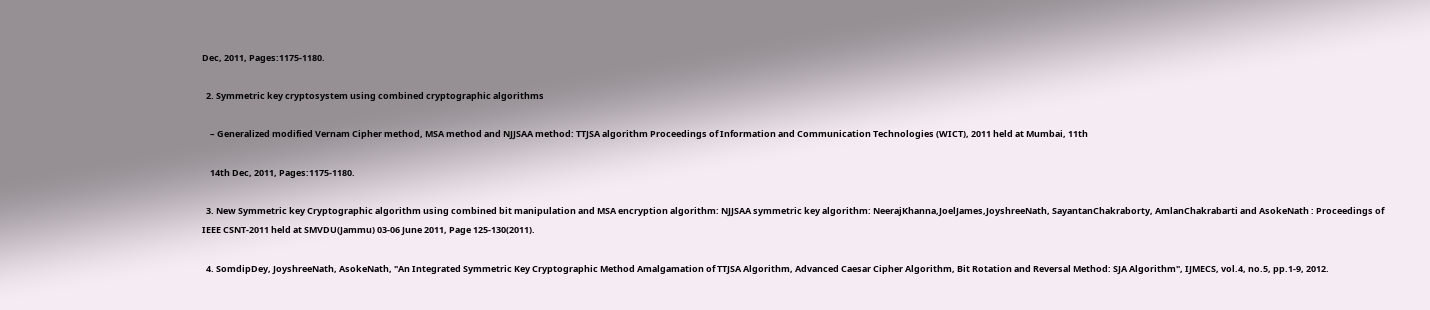Dec, 2011, Pages:1175-1180.

  2. Symmetric key cryptosystem using combined cryptographic algorithms

    – Generalized modified Vernam Cipher method, MSA method and NJJSAA method: TTJSA algorithm Proceedings of Information and Communication Technologies (WICT), 2011 held at Mumbai, 11th

    14th Dec, 2011, Pages:1175-1180.

  3. New Symmetric key Cryptographic algorithm using combined bit manipulation and MSA encryption algorithm: NJJSAA symmetric key algorithm: NeerajKhanna,JoelJames,JoyshreeNath, SayantanChakraborty, AmlanChakrabarti and AsokeNath : Proceedings of IEEE CSNT-2011 held at SMVDU(Jammu) 03-06 June 2011, Page 125-130(2011).

  4. SomdipDey, JoyshreeNath, AsokeNath, "An Integrated Symmetric Key Cryptographic Method Amalgamation of TTJSA Algorithm, Advanced Caesar Cipher Algorithm, Bit Rotation and Reversal Method: SJA Algorithm", IJMECS, vol.4, no.5, pp.1-9, 2012.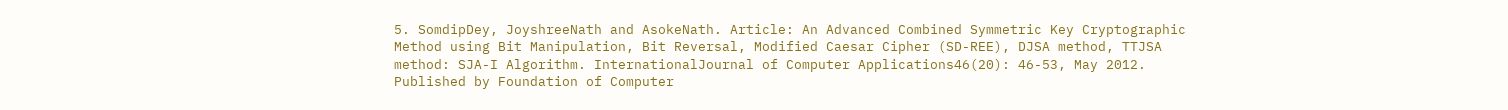5. SomdipDey, JoyshreeNath and AsokeNath. Article: An Advanced Combined Symmetric Key Cryptographic Method using Bit Manipulation, Bit Reversal, Modified Caesar Cipher (SD-REE), DJSA method, TTJSA method: SJA-I Algorithm. InternationalJournal of Computer Applications46(20): 46-53, May 2012. Published by Foundation of Computer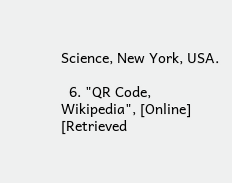Science, New York, USA.

  6. "QR Code, Wikipedia", [Online] [Retrieved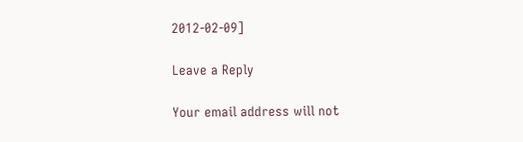2012-02-09]

Leave a Reply

Your email address will not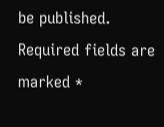be published. Required fields are marked *